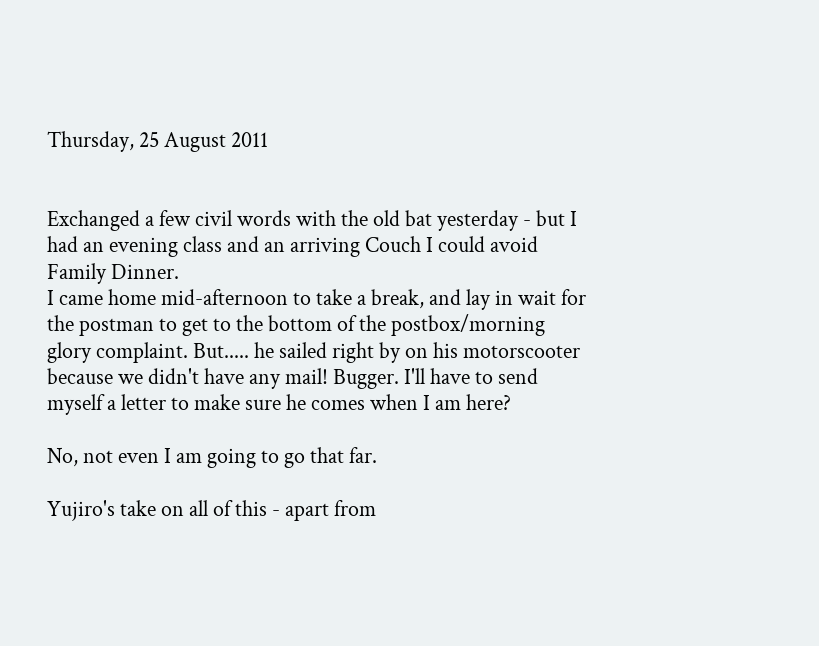Thursday, 25 August 2011


Exchanged a few civil words with the old bat yesterday - but I had an evening class and an arriving Couch I could avoid Family Dinner.
I came home mid-afternoon to take a break, and lay in wait for the postman to get to the bottom of the postbox/morning glory complaint. But..... he sailed right by on his motorscooter because we didn't have any mail! Bugger. I'll have to send myself a letter to make sure he comes when I am here?

No, not even I am going to go that far.

Yujiro's take on all of this - apart from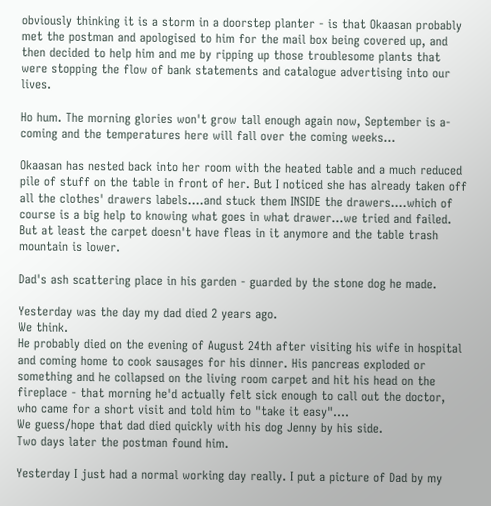obviously thinking it is a storm in a doorstep planter - is that Okaasan probably met the postman and apologised to him for the mail box being covered up, and then decided to help him and me by ripping up those troublesome plants that were stopping the flow of bank statements and catalogue advertising into our lives.

Ho hum. The morning glories won't grow tall enough again now, September is a-coming and the temperatures here will fall over the coming weeks...

Okaasan has nested back into her room with the heated table and a much reduced pile of stuff on the table in front of her. But I noticed she has already taken off all the clothes' drawers labels....and stuck them INSIDE the drawers....which of course is a big help to knowing what goes in what drawer...we tried and failed.
But at least the carpet doesn't have fleas in it anymore and the table trash mountain is lower.

Dad's ash scattering place in his garden - guarded by the stone dog he made.

Yesterday was the day my dad died 2 years ago.
We think.
He probably died on the evening of August 24th after visiting his wife in hospital and coming home to cook sausages for his dinner. His pancreas exploded or something and he collapsed on the living room carpet and hit his head on the fireplace - that morning he'd actually felt sick enough to call out the doctor, who came for a short visit and told him to "take it easy"....
We guess/hope that dad died quickly with his dog Jenny by his side.
Two days later the postman found him.

Yesterday I just had a normal working day really. I put a picture of Dad by my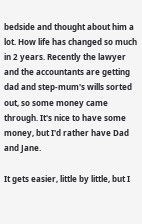bedside and thought about him a lot. How life has changed so much in 2 years. Recently the lawyer and the accountants are getting dad and step-mum's wills sorted out, so some money came through. It's nice to have some money, but I'd rather have Dad and Jane.

It gets easier, little by little, but I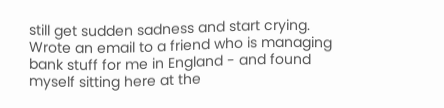still get sudden sadness and start crying. Wrote an email to a friend who is managing bank stuff for me in England - and found myself sitting here at the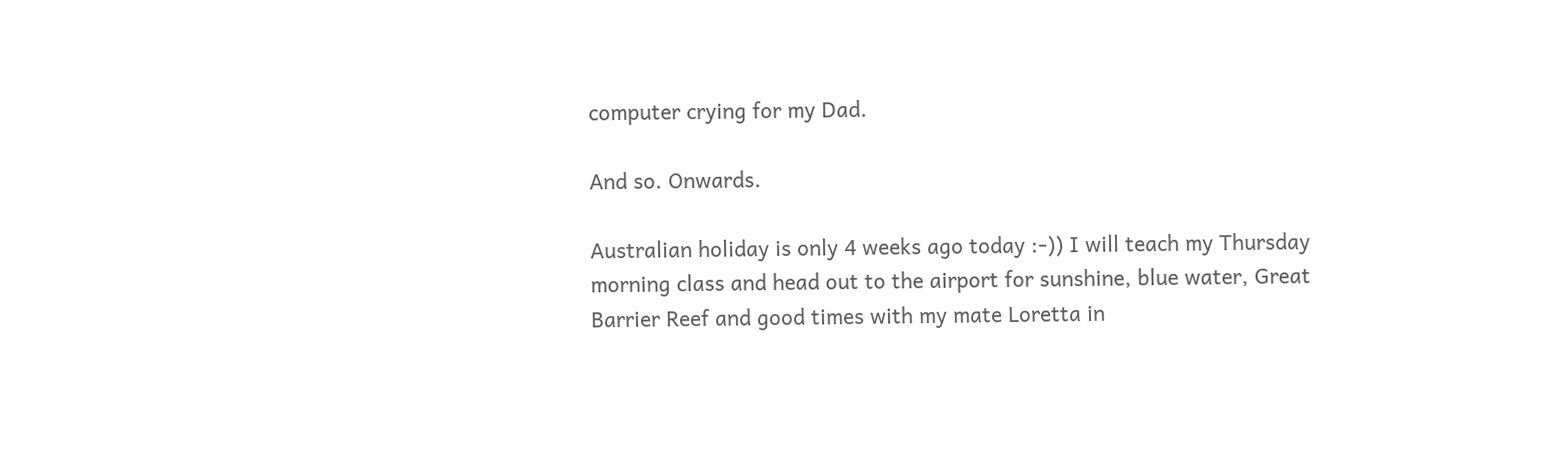computer crying for my Dad.

And so. Onwards.

Australian holiday is only 4 weeks ago today :-)) I will teach my Thursday morning class and head out to the airport for sunshine, blue water, Great Barrier Reef and good times with my mate Loretta in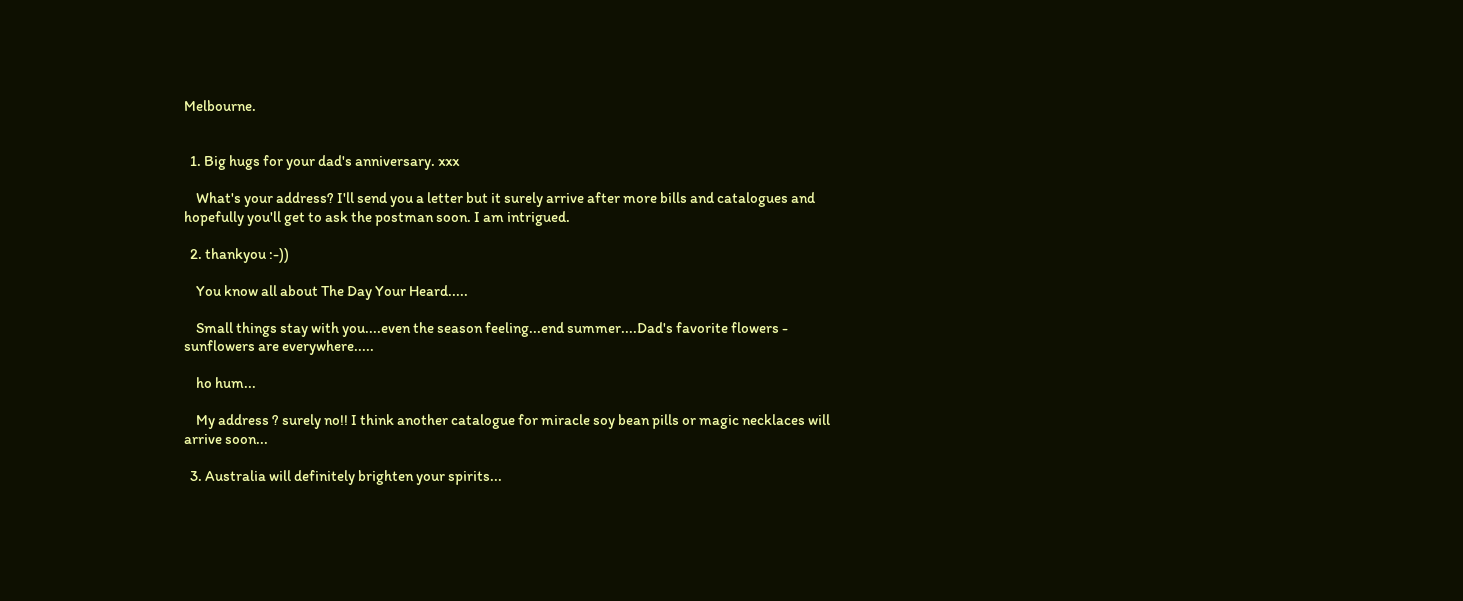Melbourne.


  1. Big hugs for your dad's anniversary. xxx

    What's your address? I'll send you a letter but it surely arrive after more bills and catalogues and hopefully you'll get to ask the postman soon. I am intrigued.

  2. thankyou :-))

    You know all about The Day Your Heard.....

    Small things stay with you....even the season feeling...end summer....Dad's favorite flowers - sunflowers are everywhere.....

    ho hum...

    My address ? surely no!! I think another catalogue for miracle soy bean pills or magic necklaces will arrive soon...

  3. Australia will definitely brighten your spirits...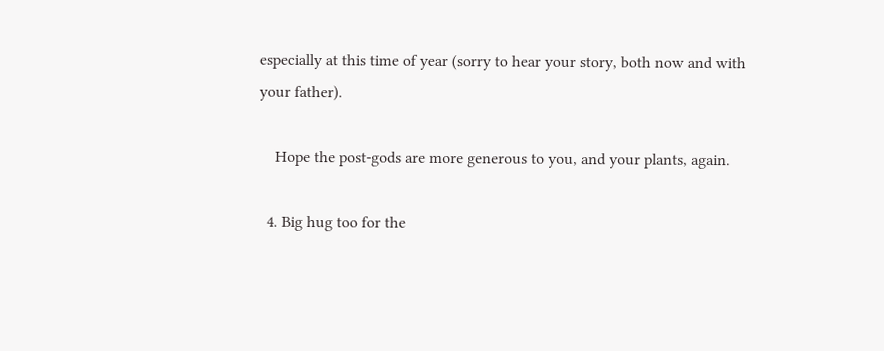especially at this time of year (sorry to hear your story, both now and with your father).

    Hope the post-gods are more generous to you, and your plants, again.

  4. Big hug too for the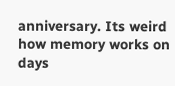anniversary. Its weird how memory works on days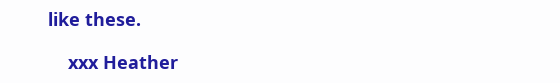like these.

    xxx Heather